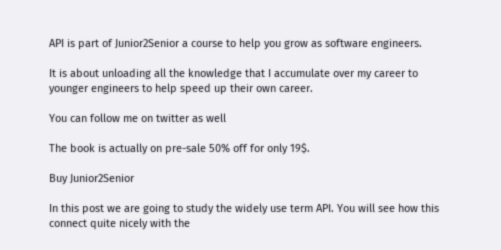API is part of Junior2Senior a course to help you grow as software engineers.

It is about unloading all the knowledge that I accumulate over my career to younger engineers to help speed up their own career.

You can follow me on twitter as well

The book is actually on pre-sale 50% off for only 19$.

Buy Junior2Senior

In this post we are going to study the widely use term API. You will see how this connect quite nicely with the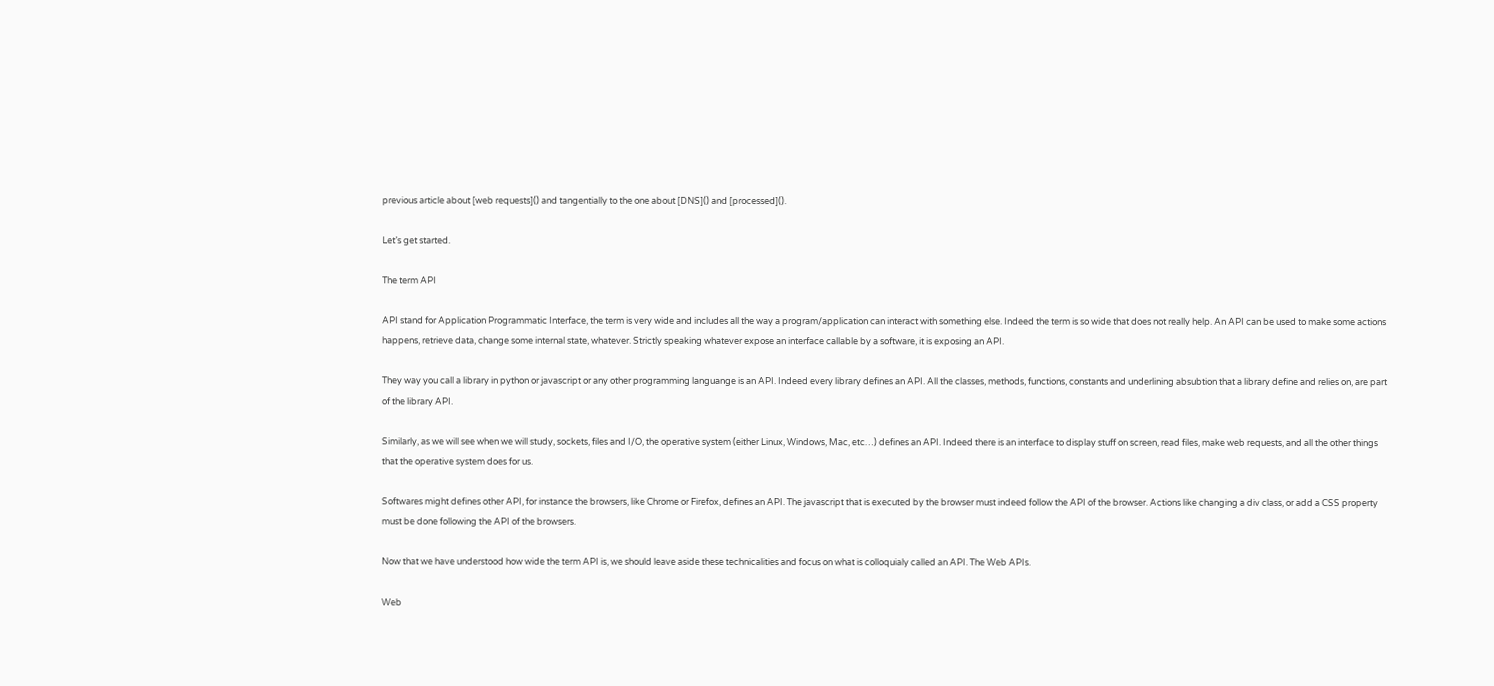previous article about [web requests]() and tangentially to the one about [DNS]() and [processed]().

Let’s get started.

The term API

API stand for Application Programmatic Interface, the term is very wide and includes all the way a program/application can interact with something else. Indeed the term is so wide that does not really help. An API can be used to make some actions happens, retrieve data, change some internal state, whatever. Strictly speaking whatever expose an interface callable by a software, it is exposing an API.

They way you call a library in python or javascript or any other programming languange is an API. Indeed every library defines an API. All the classes, methods, functions, constants and underlining absubtion that a library define and relies on, are part of the library API.

Similarly, as we will see when we will study, sockets, files and I/O, the operative system (either Linux, Windows, Mac, etc…) defines an API. Indeed there is an interface to display stuff on screen, read files, make web requests, and all the other things that the operative system does for us.

Softwares might defines other API, for instance the browsers, like Chrome or Firefox, defines an API. The javascript that is executed by the browser must indeed follow the API of the browser. Actions like changing a div class, or add a CSS property must be done following the API of the browsers.

Now that we have understood how wide the term API is, we should leave aside these technicalities and focus on what is colloquialy called an API. The Web APIs.

Web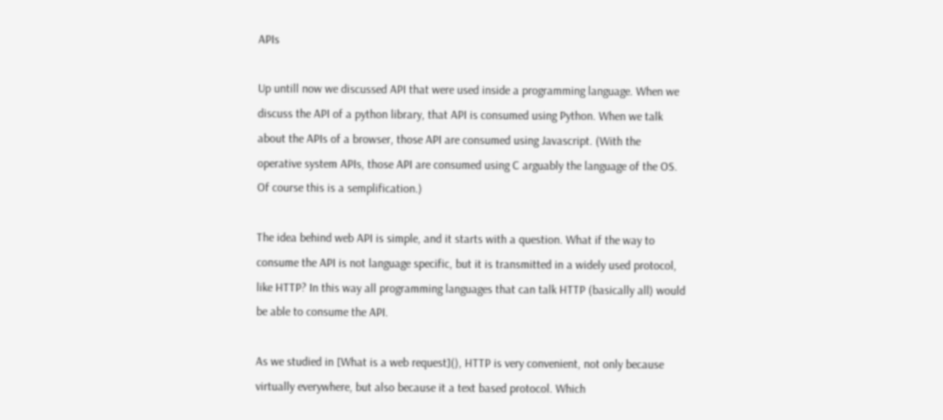APIs

Up untill now we discussed API that were used inside a programming language. When we discuss the API of a python library, that API is consumed using Python. When we talk about the APIs of a browser, those API are consumed using Javascript. (With the operative system APIs, those API are consumed using C arguably the language of the OS. Of course this is a semplification.)

The idea behind web API is simple, and it starts with a question. What if the way to consume the API is not language specific, but it is transmitted in a widely used protocol, like HTTP? In this way all programming languages that can talk HTTP (basically all) would be able to consume the API.

As we studied in [What is a web request](), HTTP is very convenient, not only because virtually everywhere, but also because it a text based protocol. Which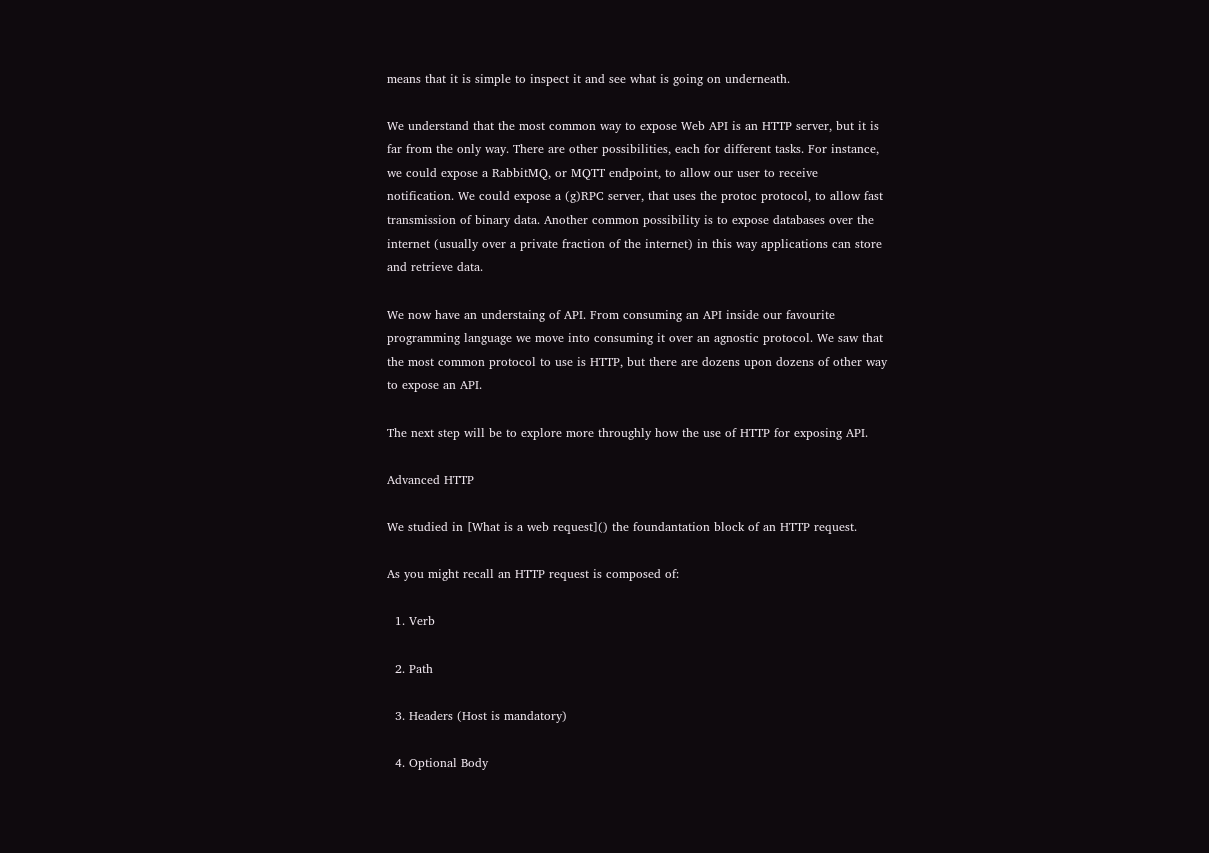means that it is simple to inspect it and see what is going on underneath.

We understand that the most common way to expose Web API is an HTTP server, but it is far from the only way. There are other possibilities, each for different tasks. For instance, we could expose a RabbitMQ, or MQTT endpoint, to allow our user to receive notification. We could expose a (g)RPC server, that uses the protoc protocol, to allow fast transmission of binary data. Another common possibility is to expose databases over the internet (usually over a private fraction of the internet) in this way applications can store and retrieve data.

We now have an understaing of API. From consuming an API inside our favourite programming language we move into consuming it over an agnostic protocol. We saw that the most common protocol to use is HTTP, but there are dozens upon dozens of other way to expose an API.

The next step will be to explore more throughly how the use of HTTP for exposing API.

Advanced HTTP

We studied in [What is a web request]() the foundantation block of an HTTP request.

As you might recall an HTTP request is composed of:

  1. Verb

  2. Path

  3. Headers (Host is mandatory)

  4. Optional Body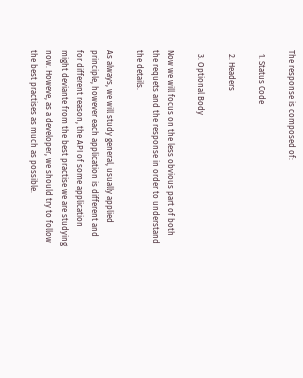The response is composed of:

  1. Status Code

  2. Headers

  3. Optional Body

Now we will focus on the less obvious part of both the requets and the response in order to understand the details.

As always, we will study general, usually applied principle, however each application is different and for different reason, the API of some application might deviante from the best practise we are studying now. Howeve, as a developer, we should try to follow the best practises as much as possible.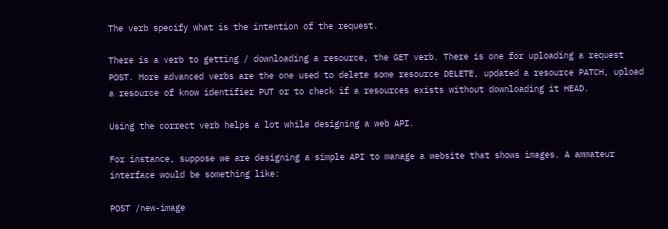The verb specify what is the intention of the request.

There is a verb to getting / downloading a resource, the GET verb. There is one for uploading a request POST. More advanced verbs are the one used to delete some resource DELETE, updated a resource PATCH, upload a resource of know identifier PUT or to check if a resources exists without downloading it HEAD.

Using the correct verb helps a lot while designing a web API.

For instance, suppose we are designing a simple API to manage a website that shows images. A ammateur interface would be something like:

POST /new-image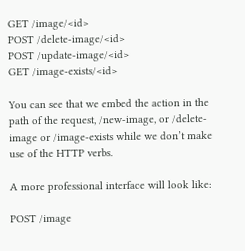GET /image/<id>
POST /delete-image/<id>
POST /update-image/<id>
GET /image-exists/<id>

You can see that we embed the action in the path of the request, /new-image, or /delete-image or /image-exists while we don’t make use of the HTTP verbs.

A more professional interface will look like:

POST /image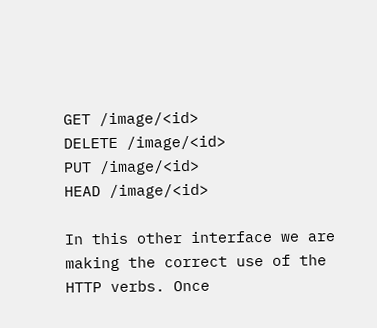GET /image/<id>
DELETE /image/<id>
PUT /image/<id>
HEAD /image/<id>

In this other interface we are making the correct use of the HTTP verbs. Once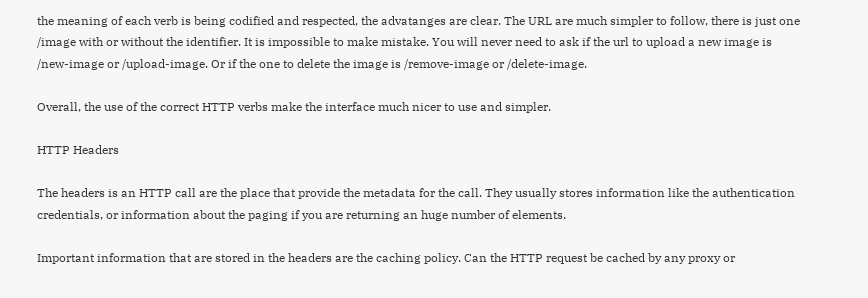the meaning of each verb is being codified and respected, the advatanges are clear. The URL are much simpler to follow, there is just one /image with or without the identifier. It is impossible to make mistake. You will never need to ask if the url to upload a new image is /new-image or /upload-image. Or if the one to delete the image is /remove-image or /delete-image.

Overall, the use of the correct HTTP verbs make the interface much nicer to use and simpler.

HTTP Headers

The headers is an HTTP call are the place that provide the metadata for the call. They usually stores information like the authentication credentials, or information about the paging if you are returning an huge number of elements.

Important information that are stored in the headers are the caching policy. Can the HTTP request be cached by any proxy or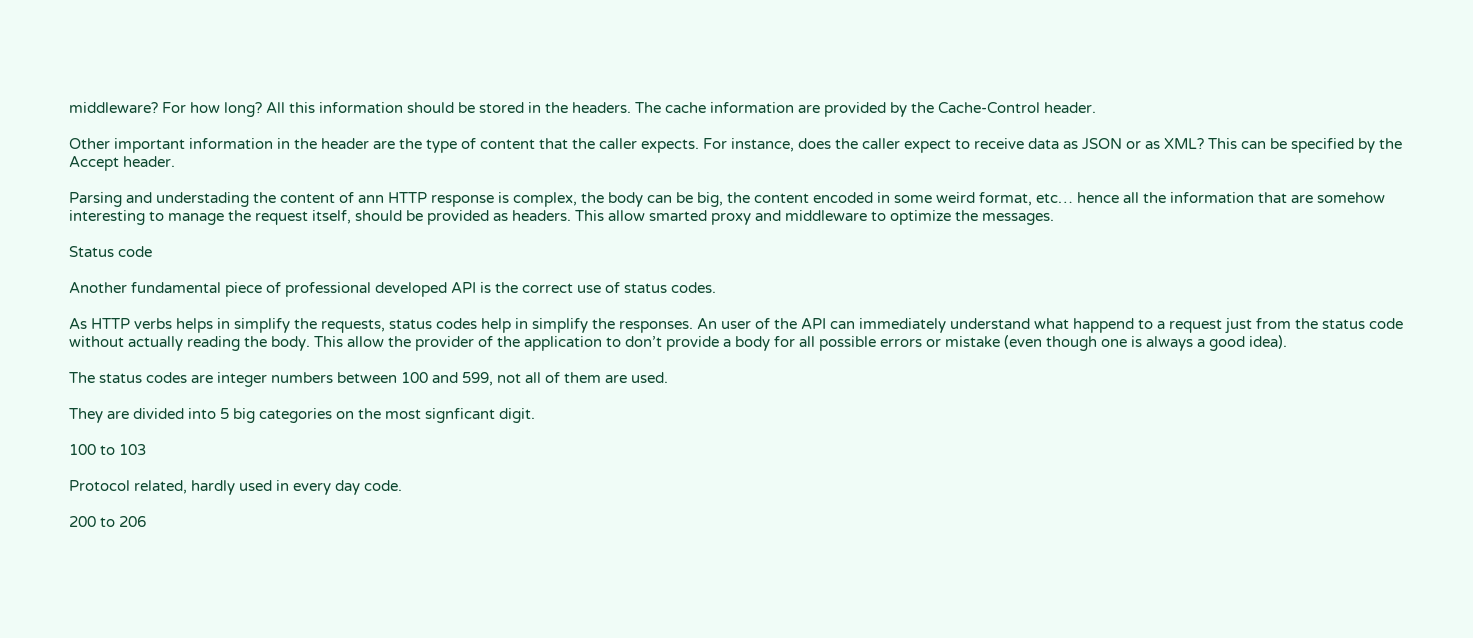middleware? For how long? All this information should be stored in the headers. The cache information are provided by the Cache-Control header.

Other important information in the header are the type of content that the caller expects. For instance, does the caller expect to receive data as JSON or as XML? This can be specified by the Accept header.

Parsing and understading the content of ann HTTP response is complex, the body can be big, the content encoded in some weird format, etc… hence all the information that are somehow interesting to manage the request itself, should be provided as headers. This allow smarted proxy and middleware to optimize the messages.

Status code

Another fundamental piece of professional developed API is the correct use of status codes.

As HTTP verbs helps in simplify the requests, status codes help in simplify the responses. An user of the API can immediately understand what happend to a request just from the status code without actually reading the body. This allow the provider of the application to don’t provide a body for all possible errors or mistake (even though one is always a good idea).

The status codes are integer numbers between 100 and 599, not all of them are used.

They are divided into 5 big categories on the most signficant digit.

100 to 103

Protocol related, hardly used in every day code.

200 to 206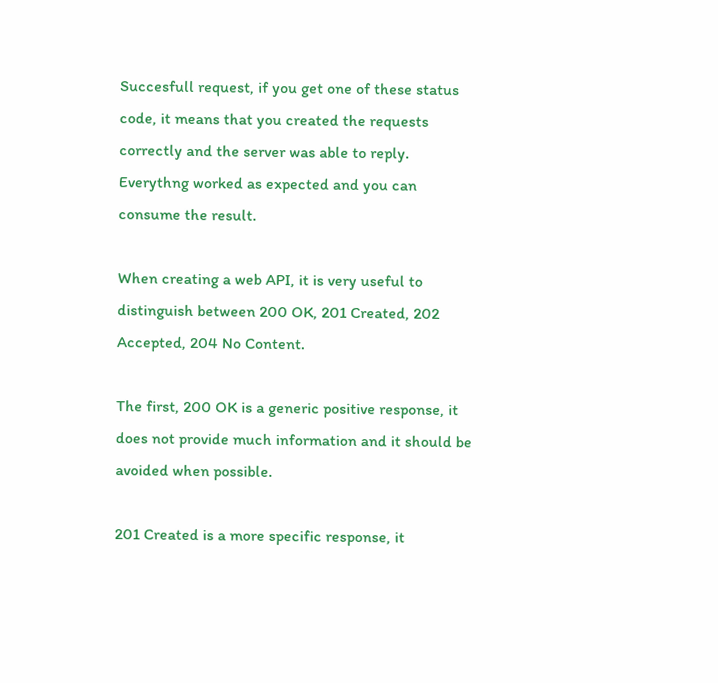Succesfull request, if you get one of these status code, it means that you created the requests correctly and the server was able to reply. Everythng worked as expected and you can consume the result.

When creating a web API, it is very useful to distinguish between 200 OK, 201 Created, 202 Accepted, 204 No Content.

The first, 200 OK is a generic positive response, it does not provide much information and it should be avoided when possible.

201 Created is a more specific response, it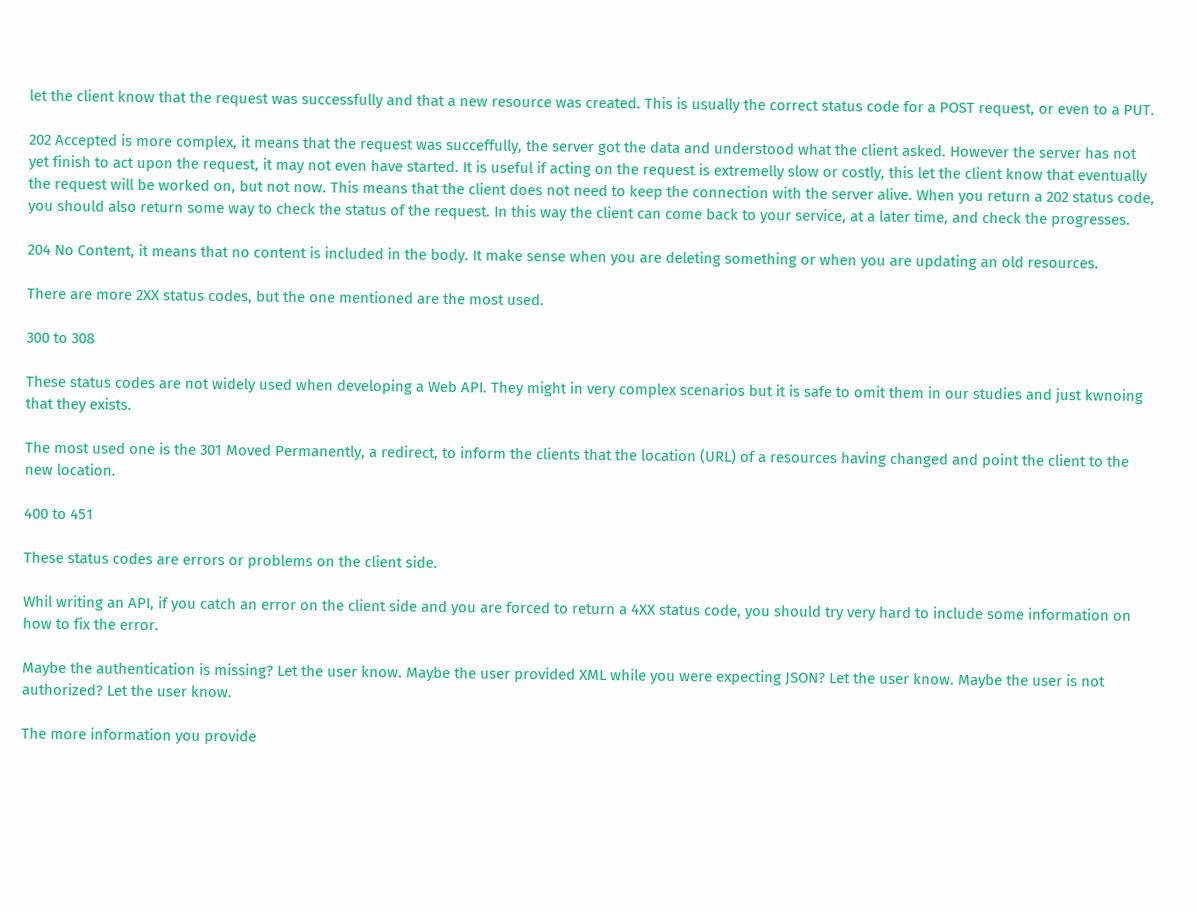let the client know that the request was successfully and that a new resource was created. This is usually the correct status code for a POST request, or even to a PUT.

202 Accepted is more complex, it means that the request was succeffully, the server got the data and understood what the client asked. However the server has not yet finish to act upon the request, it may not even have started. It is useful if acting on the request is extremelly slow or costly, this let the client know that eventually the request will be worked on, but not now. This means that the client does not need to keep the connection with the server alive. When you return a 202 status code, you should also return some way to check the status of the request. In this way the client can come back to your service, at a later time, and check the progresses.

204 No Content, it means that no content is included in the body. It make sense when you are deleting something or when you are updating an old resources.

There are more 2XX status codes, but the one mentioned are the most used.

300 to 308

These status codes are not widely used when developing a Web API. They might in very complex scenarios but it is safe to omit them in our studies and just kwnoing that they exists.

The most used one is the 301 Moved Permanently, a redirect, to inform the clients that the location (URL) of a resources having changed and point the client to the new location.

400 to 451

These status codes are errors or problems on the client side.

Whil writing an API, if you catch an error on the client side and you are forced to return a 4XX status code, you should try very hard to include some information on how to fix the error.

Maybe the authentication is missing? Let the user know. Maybe the user provided XML while you were expecting JSON? Let the user know. Maybe the user is not authorized? Let the user know.

The more information you provide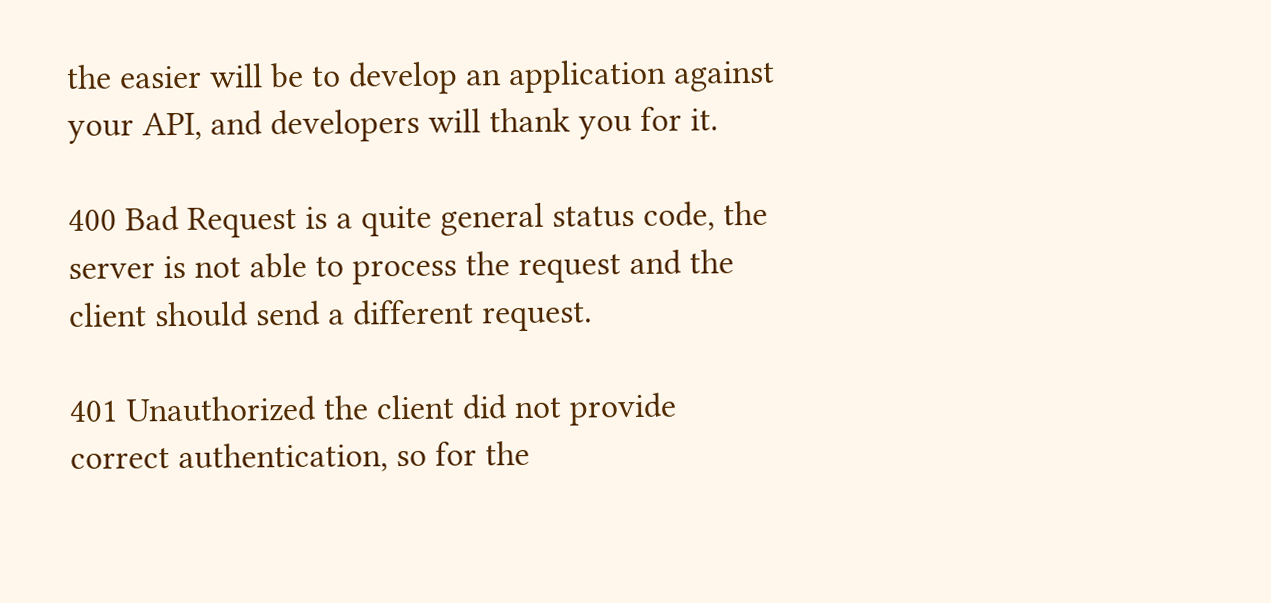the easier will be to develop an application against your API, and developers will thank you for it.

400 Bad Request is a quite general status code, the server is not able to process the request and the client should send a different request.

401 Unauthorized the client did not provide correct authentication, so for the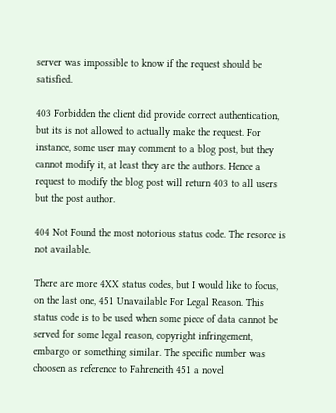server was impossible to know if the request should be satisfied.

403 Forbidden the client did provide correct authentication, but its is not allowed to actually make the request. For instance, some user may comment to a blog post, but they cannot modify it, at least they are the authors. Hence a request to modify the blog post will return 403 to all users but the post author.

404 Not Found the most notorious status code. The resorce is not available.

There are more 4XX status codes, but I would like to focus, on the last one, 451 Unavailable For Legal Reason. This status code is to be used when some piece of data cannot be served for some legal reason, copyright infringement, embargo or something similar. The specific number was choosen as reference to Fahreneith 451 a novel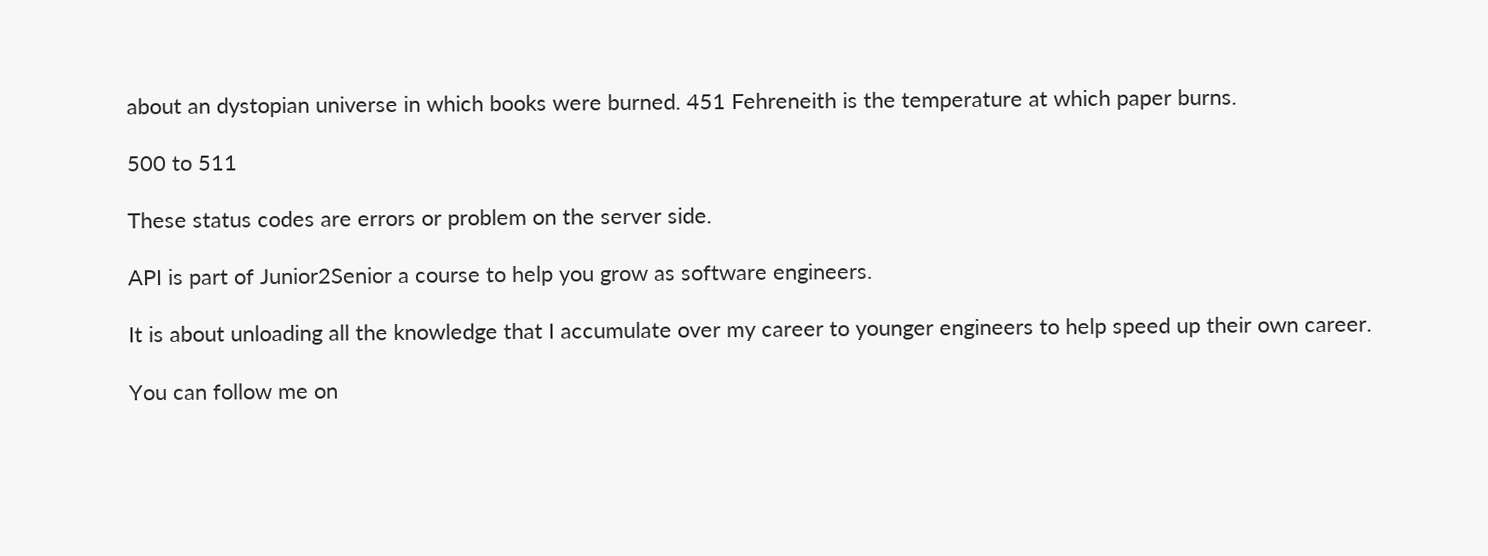about an dystopian universe in which books were burned. 451 Fehreneith is the temperature at which paper burns.

500 to 511

These status codes are errors or problem on the server side.

API is part of Junior2Senior a course to help you grow as software engineers.

It is about unloading all the knowledge that I accumulate over my career to younger engineers to help speed up their own career.

You can follow me on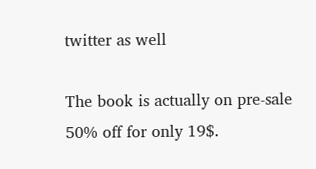twitter as well

The book is actually on pre-sale 50% off for only 19$.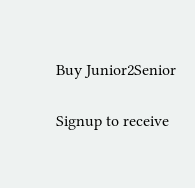Buy Junior2Senior

Signup to receive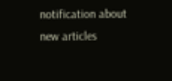notification about new articles